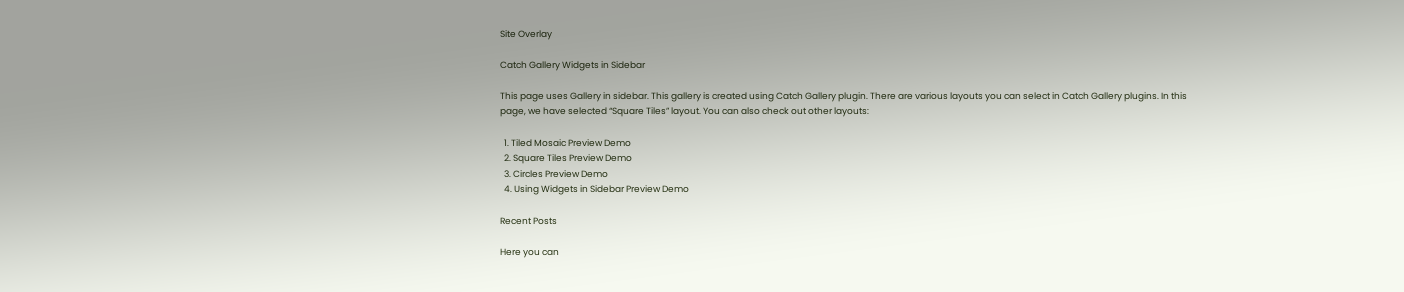Site Overlay

Catch Gallery Widgets in Sidebar

This page uses Gallery in sidebar. This gallery is created using Catch Gallery plugin. There are various layouts you can select in Catch Gallery plugins. In this page, we have selected “Square Tiles” layout. You can also check out other layouts:

  1. Tiled Mosaic Preview Demo
  2. Square Tiles Preview Demo
  3. Circles Preview Demo
  4. Using Widgets in Sidebar Preview Demo

Recent Posts

Here you can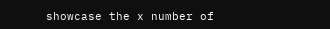showcase the x number of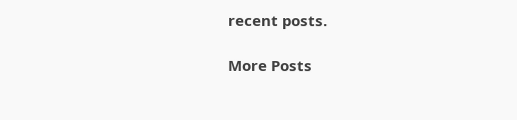recent posts.

More Posts